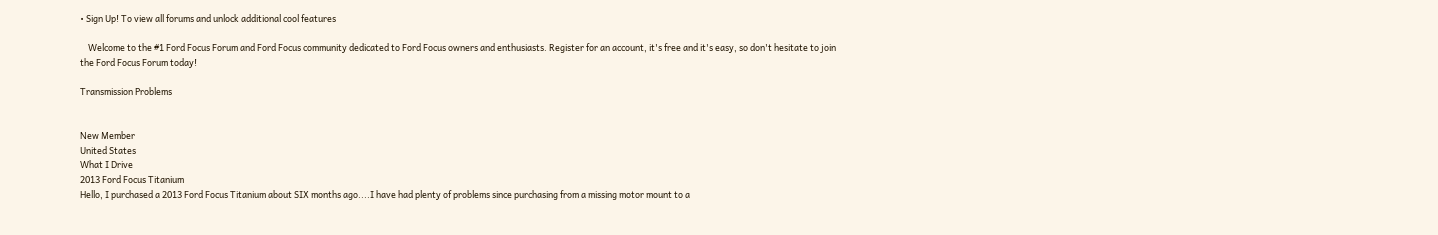• Sign Up! To view all forums and unlock additional cool features

    Welcome to the #1 Ford Focus Forum and Ford Focus community dedicated to Ford Focus owners and enthusiasts. Register for an account, it's free and it's easy, so don't hesitate to join the Ford Focus Forum today!

Transmission Problems


New Member
United States
What I Drive
2013 Ford Focus Titanium
Hello, I purchased a 2013 Ford Focus Titanium about SIX months ago....I have had plenty of problems since purchasing from a missing motor mount to a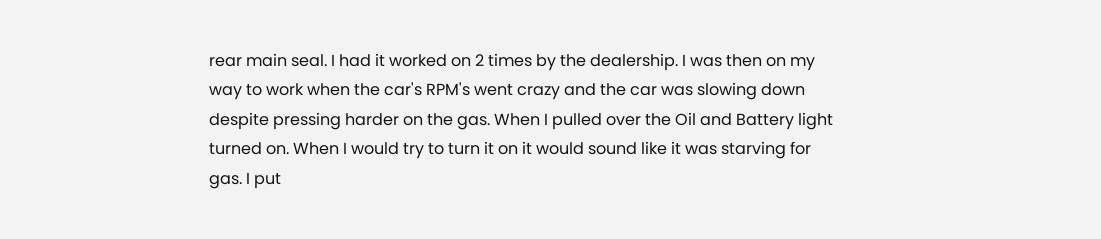rear main seal. I had it worked on 2 times by the dealership. I was then on my way to work when the car's RPM's went crazy and the car was slowing down despite pressing harder on the gas. When I pulled over the Oil and Battery light turned on. When I would try to turn it on it would sound like it was starving for gas. I put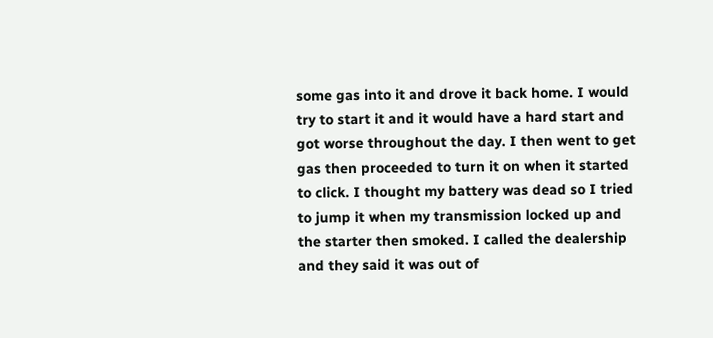some gas into it and drove it back home. I would try to start it and it would have a hard start and got worse throughout the day. I then went to get gas then proceeded to turn it on when it started to click. I thought my battery was dead so I tried to jump it when my transmission locked up and the starter then smoked. I called the dealership and they said it was out of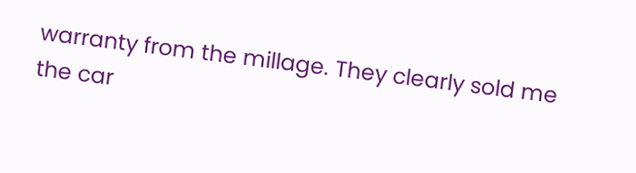warranty from the millage. They clearly sold me the car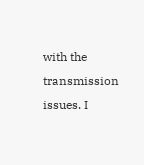with the transmission issues. I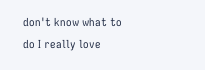don't know what to do I really love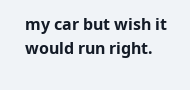my car but wish it would run right.